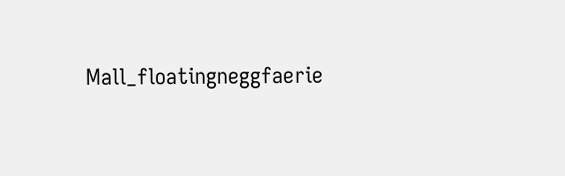Mall_floatingneggfaerie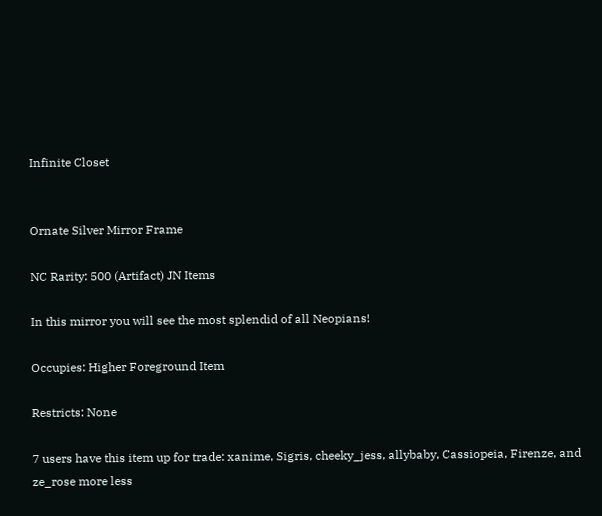Infinite Closet


Ornate Silver Mirror Frame

NC Rarity: 500 (Artifact) JN Items

In this mirror you will see the most splendid of all Neopians!

Occupies: Higher Foreground Item

Restricts: None

7 users have this item up for trade: xanime, Sigris, cheeky_jess, allybaby, Cassiopeia, Firenze, and ze_rose more less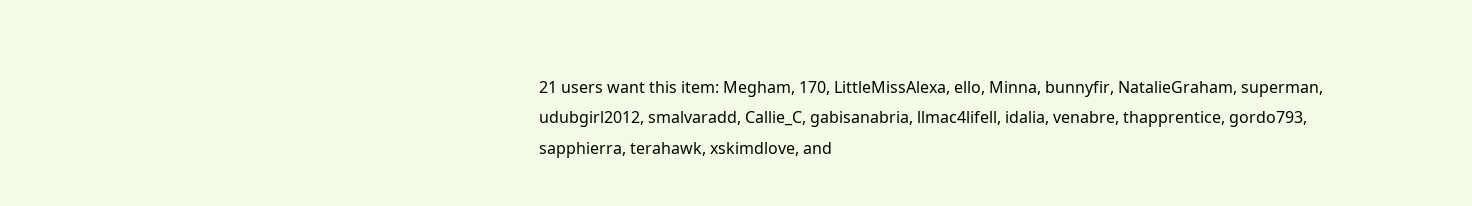21 users want this item: Megham, 170, LittleMissAlexa, ello, Minna, bunnyfir, NatalieGraham, superman, udubgirl2012, smalvaradd, Callie_C, gabisanabria, llmac4lifell, idalia, venabre, thapprentice, gordo793, sapphierra, terahawk, xskimdlove, and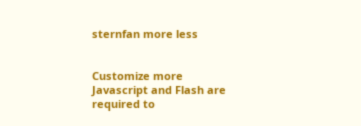sternfan more less


Customize more
Javascript and Flash are required to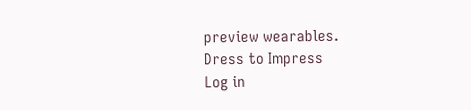preview wearables.
Dress to Impress
Log in